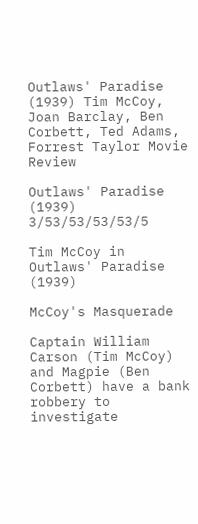Outlaws' Paradise (1939) Tim McCoy, Joan Barclay, Ben Corbett, Ted Adams, Forrest Taylor Movie Review

Outlaws' Paradise (1939)   3/53/53/53/53/5

Tim McCoy in Outlaws' Paradise (1939)

McCoy's Masquerade

Captain William Carson (Tim McCoy) and Magpie (Ben Corbett) have a bank robbery to investigate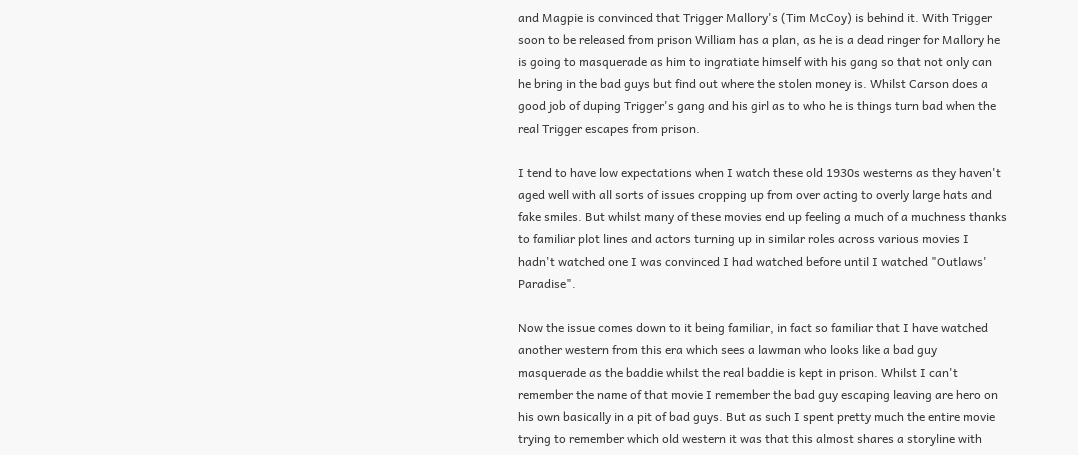and Magpie is convinced that Trigger Mallory's (Tim McCoy) is behind it. With Trigger soon to be released from prison William has a plan, as he is a dead ringer for Mallory he is going to masquerade as him to ingratiate himself with his gang so that not only can he bring in the bad guys but find out where the stolen money is. Whilst Carson does a good job of duping Trigger's gang and his girl as to who he is things turn bad when the real Trigger escapes from prison.

I tend to have low expectations when I watch these old 1930s westerns as they haven't aged well with all sorts of issues cropping up from over acting to overly large hats and fake smiles. But whilst many of these movies end up feeling a much of a muchness thanks to familiar plot lines and actors turning up in similar roles across various movies I hadn't watched one I was convinced I had watched before until I watched "Outlaws' Paradise".

Now the issue comes down to it being familiar, in fact so familiar that I have watched another western from this era which sees a lawman who looks like a bad guy masquerade as the baddie whilst the real baddie is kept in prison. Whilst I can't remember the name of that movie I remember the bad guy escaping leaving are hero on his own basically in a pit of bad guys. But as such I spent pretty much the entire movie trying to remember which old western it was that this almost shares a storyline with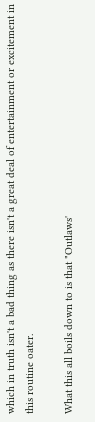which in truth isn't a bad thing as there isn't a great deal of entertainment or excitement in this routine oater.

What this all boils down to is that "Outlaws'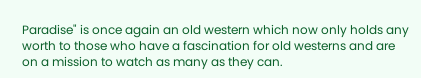Paradise" is once again an old western which now only holds any worth to those who have a fascination for old westerns and are on a mission to watch as many as they can.